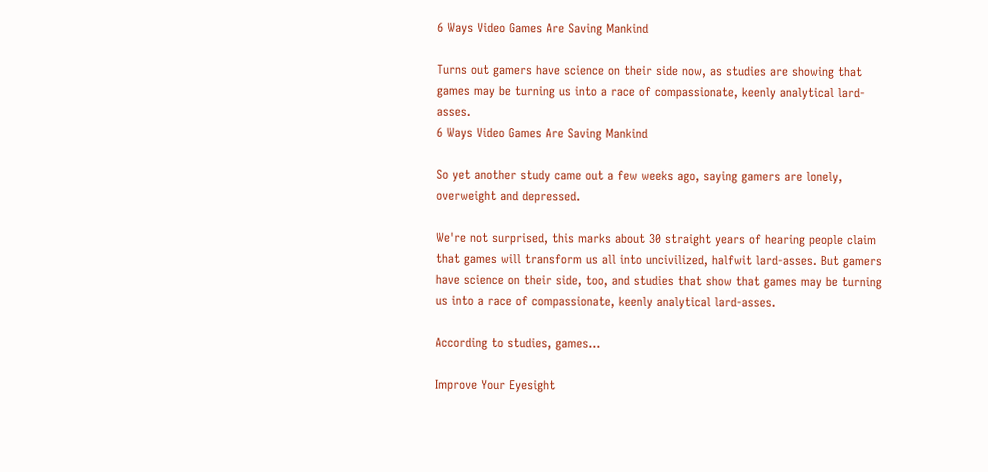6 Ways Video Games Are Saving Mankind

Turns out gamers have science on their side now, as studies are showing that games may be turning us into a race of compassionate, keenly analytical lard-asses.
6 Ways Video Games Are Saving Mankind

So yet another study came out a few weeks ago, saying gamers are lonely, overweight and depressed.

We're not surprised, this marks about 30 straight years of hearing people claim that games will transform us all into uncivilized, halfwit lard-asses. But gamers have science on their side, too, and studies that show that games may be turning us into a race of compassionate, keenly analytical lard-asses.

According to studies, games...

Improve Your Eyesight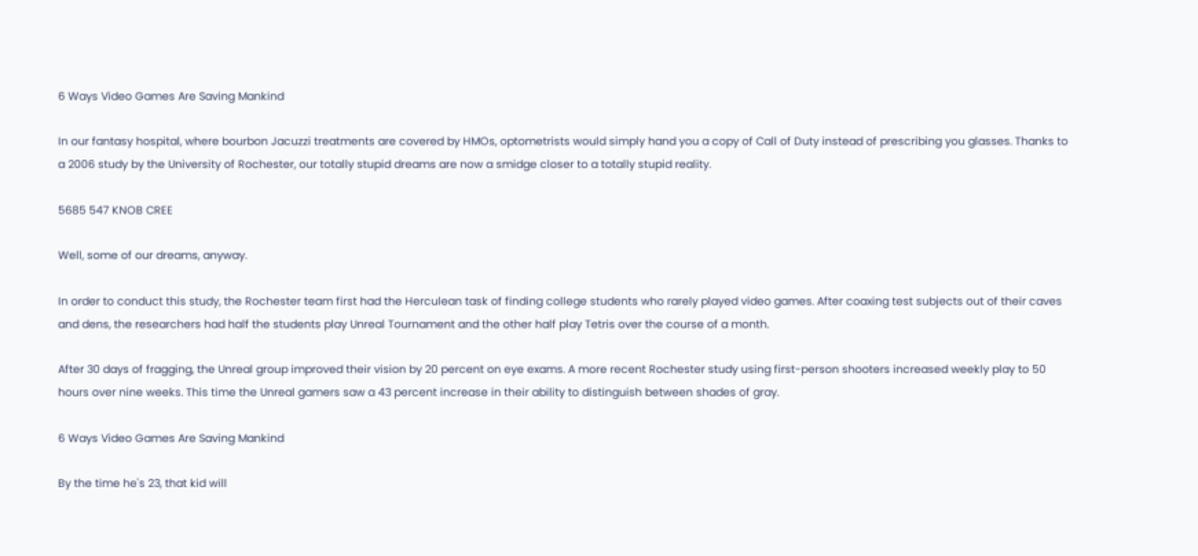6 Ways Video Games Are Saving Mankind

In our fantasy hospital, where bourbon Jacuzzi treatments are covered by HMOs, optometrists would simply hand you a copy of Call of Duty instead of prescribing you glasses. Thanks to a 2006 study by the University of Rochester, our totally stupid dreams are now a smidge closer to a totally stupid reality.

5685 547 KNOB CREE

Well, some of our dreams, anyway.

In order to conduct this study, the Rochester team first had the Herculean task of finding college students who rarely played video games. After coaxing test subjects out of their caves and dens, the researchers had half the students play Unreal Tournament and the other half play Tetris over the course of a month.

After 30 days of fragging, the Unreal group improved their vision by 20 percent on eye exams. A more recent Rochester study using first-person shooters increased weekly play to 50 hours over nine weeks. This time the Unreal gamers saw a 43 percent increase in their ability to distinguish between shades of gray.

6 Ways Video Games Are Saving Mankind

By the time he's 23, that kid will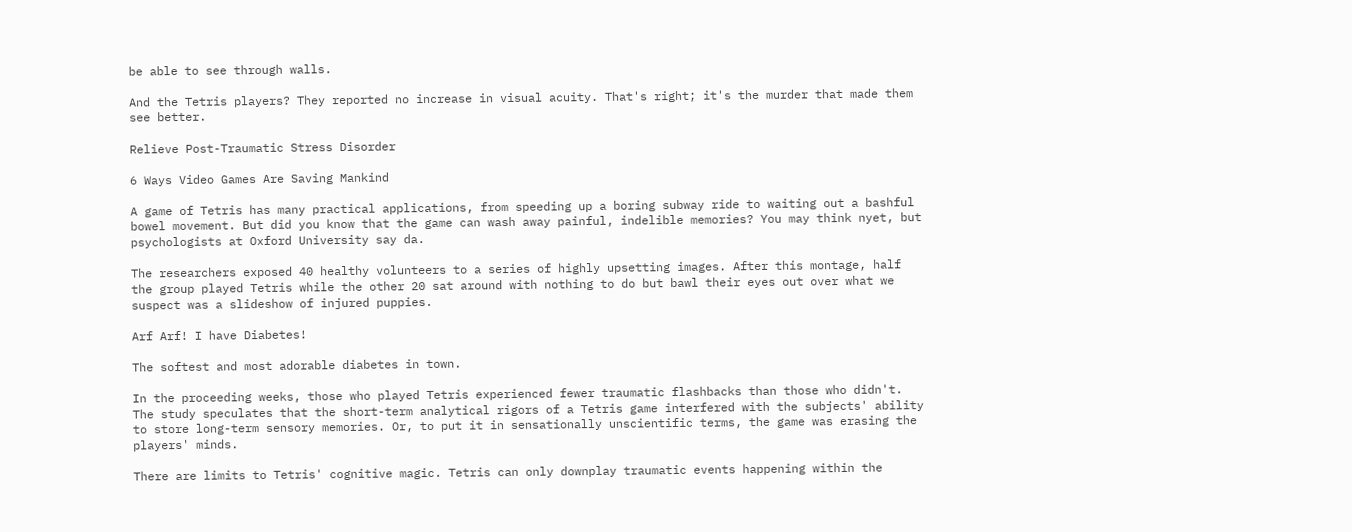be able to see through walls.

And the Tetris players? They reported no increase in visual acuity. That's right; it's the murder that made them see better.

Relieve Post-Traumatic Stress Disorder

6 Ways Video Games Are Saving Mankind

A game of Tetris has many practical applications, from speeding up a boring subway ride to waiting out a bashful bowel movement. But did you know that the game can wash away painful, indelible memories? You may think nyet, but psychologists at Oxford University say da.

The researchers exposed 40 healthy volunteers to a series of highly upsetting images. After this montage, half the group played Tetris while the other 20 sat around with nothing to do but bawl their eyes out over what we suspect was a slideshow of injured puppies.

Arf Arf! I have Diabetes!

The softest and most adorable diabetes in town.

In the proceeding weeks, those who played Tetris experienced fewer traumatic flashbacks than those who didn't. The study speculates that the short-term analytical rigors of a Tetris game interfered with the subjects' ability to store long-term sensory memories. Or, to put it in sensationally unscientific terms, the game was erasing the players' minds.

There are limits to Tetris' cognitive magic. Tetris can only downplay traumatic events happening within the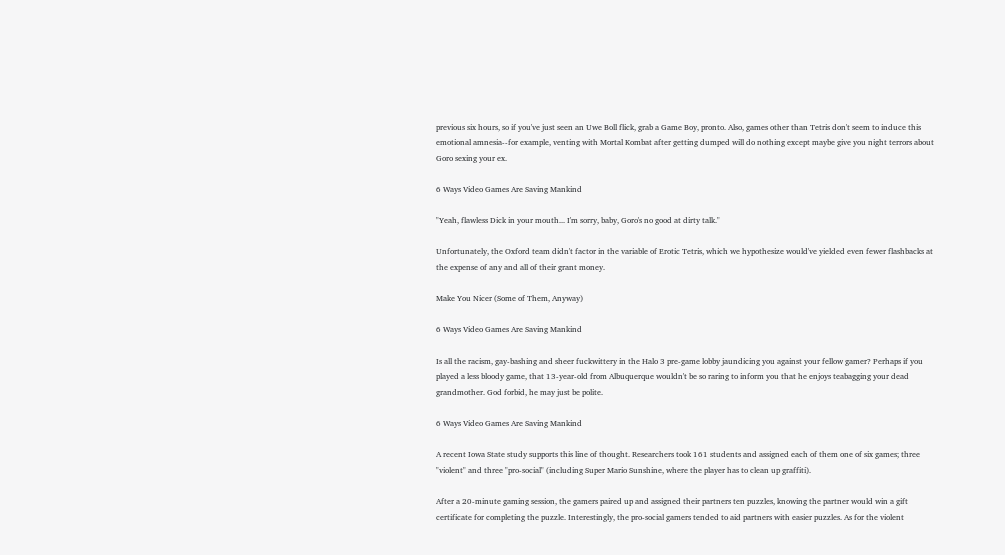previous six hours, so if you've just seen an Uwe Boll flick, grab a Game Boy, pronto. Also, games other than Tetris don't seem to induce this emotional amnesia--for example, venting with Mortal Kombat after getting dumped will do nothing except maybe give you night terrors about Goro sexing your ex.

6 Ways Video Games Are Saving Mankind

"Yeah, flawless Dick in your mouth... I'm sorry, baby, Goro's no good at dirty talk."

Unfortunately, the Oxford team didn't factor in the variable of Erotic Tetris, which we hypothesize would've yielded even fewer flashbacks at the expense of any and all of their grant money.

Make You Nicer (Some of Them, Anyway)

6 Ways Video Games Are Saving Mankind

Is all the racism, gay-bashing and sheer fuckwittery in the Halo 3 pre-game lobby jaundicing you against your fellow gamer? Perhaps if you played a less bloody game, that 13-year-old from Albuquerque wouldn't be so raring to inform you that he enjoys teabagging your dead grandmother. God forbid, he may just be polite.

6 Ways Video Games Are Saving Mankind

A recent Iowa State study supports this line of thought. Researchers took 161 students and assigned each of them one of six games; three "violent" and three "pro-social" (including Super Mario Sunshine, where the player has to clean up graffiti).

After a 20-minute gaming session, the gamers paired up and assigned their partners ten puzzles, knowing the partner would win a gift certificate for completing the puzzle. Interestingly, the pro-social gamers tended to aid partners with easier puzzles. As for the violent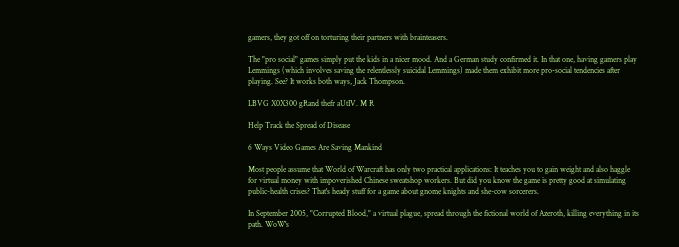gamers, they got off on torturing their partners with brainteasers.

The "pro social" games simply put the kids in a nicer mood. And a German study confirmed it. In that one, having gamers play Lemmings (which involves saving the relentlessly suicidal Lemmings) made them exhibit more pro-social tendencies after playing. See? It works both ways, Jack Thompson.

LBVG X0X300 gRand thefr aUtIV. M R

Help Track the Spread of Disease

6 Ways Video Games Are Saving Mankind

Most people assume that World of Warcraft has only two practical applications: It teaches you to gain weight and also haggle for virtual money with impoverished Chinese sweatshop workers. But did you know the game is pretty good at simulating public-health crises? That's heady stuff for a game about gnome knights and she-cow sorcerers.

In September 2005, "Corrupted Blood," a virtual plague, spread through the fictional world of Azeroth, killing everything in its path. WoW's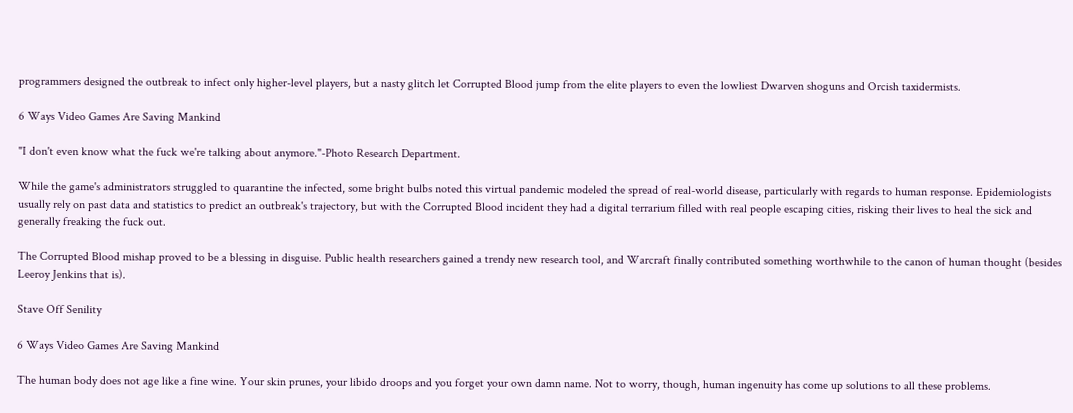programmers designed the outbreak to infect only higher-level players, but a nasty glitch let Corrupted Blood jump from the elite players to even the lowliest Dwarven shoguns and Orcish taxidermists.

6 Ways Video Games Are Saving Mankind

"I don't even know what the fuck we're talking about anymore."-Photo Research Department.

While the game's administrators struggled to quarantine the infected, some bright bulbs noted this virtual pandemic modeled the spread of real-world disease, particularly with regards to human response. Epidemiologists usually rely on past data and statistics to predict an outbreak's trajectory, but with the Corrupted Blood incident they had a digital terrarium filled with real people escaping cities, risking their lives to heal the sick and generally freaking the fuck out.

The Corrupted Blood mishap proved to be a blessing in disguise. Public health researchers gained a trendy new research tool, and Warcraft finally contributed something worthwhile to the canon of human thought (besides Leeroy Jenkins that is).

Stave Off Senility

6 Ways Video Games Are Saving Mankind

The human body does not age like a fine wine. Your skin prunes, your libido droops and you forget your own damn name. Not to worry, though, human ingenuity has come up solutions to all these problems.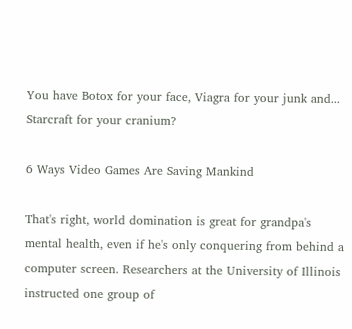You have Botox for your face, Viagra for your junk and... Starcraft for your cranium?

6 Ways Video Games Are Saving Mankind

That's right, world domination is great for grandpa's mental health, even if he's only conquering from behind a computer screen. Researchers at the University of Illinois instructed one group of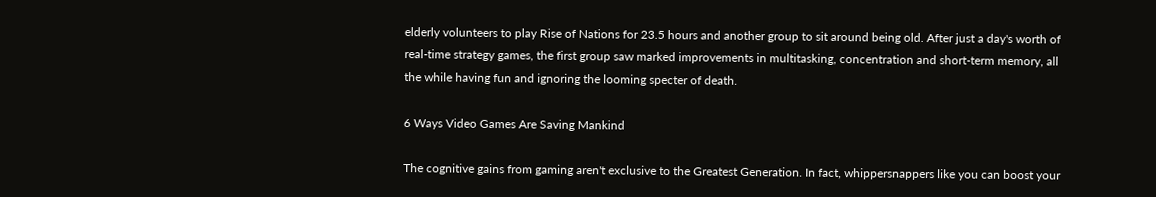elderly volunteers to play Rise of Nations for 23.5 hours and another group to sit around being old. After just a day's worth of real-time strategy games, the first group saw marked improvements in multitasking, concentration and short-term memory, all the while having fun and ignoring the looming specter of death.

6 Ways Video Games Are Saving Mankind

The cognitive gains from gaming aren't exclusive to the Greatest Generation. In fact, whippersnappers like you can boost your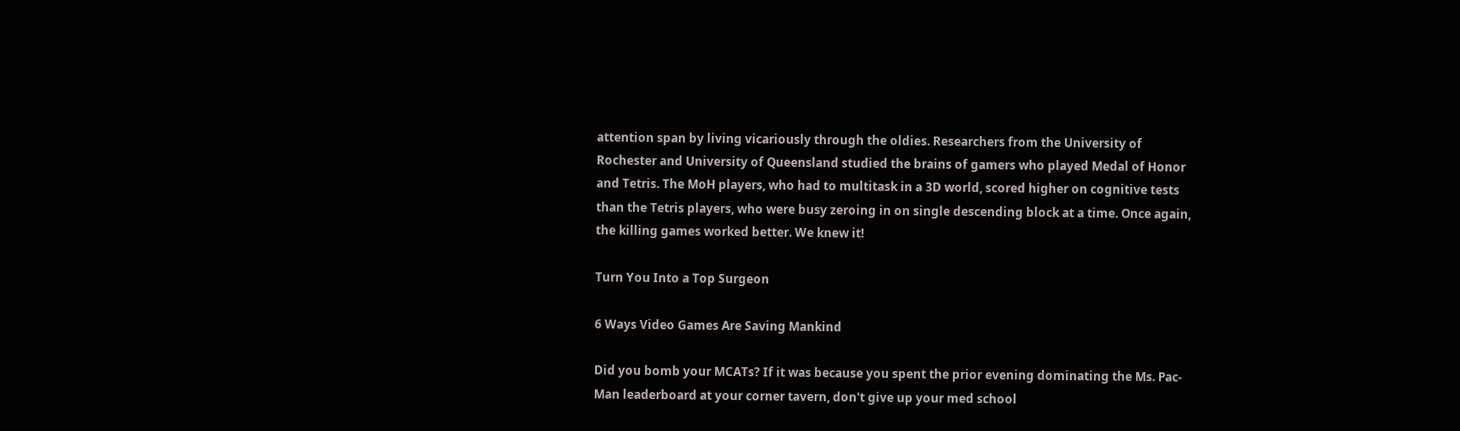attention span by living vicariously through the oldies. Researchers from the University of Rochester and University of Queensland studied the brains of gamers who played Medal of Honor and Tetris. The MoH players, who had to multitask in a 3D world, scored higher on cognitive tests than the Tetris players, who were busy zeroing in on single descending block at a time. Once again, the killing games worked better. We knew it!

Turn You Into a Top Surgeon

6 Ways Video Games Are Saving Mankind

Did you bomb your MCATs? If it was because you spent the prior evening dominating the Ms. Pac-Man leaderboard at your corner tavern, don't give up your med school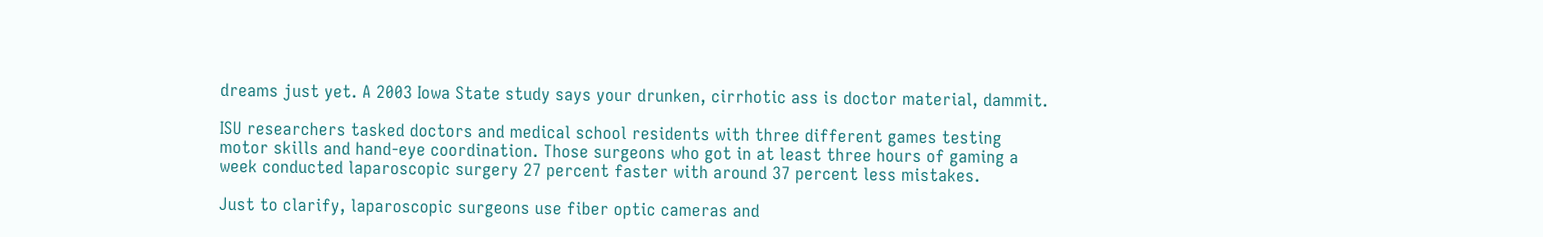dreams just yet. A 2003 Iowa State study says your drunken, cirrhotic ass is doctor material, dammit.

ISU researchers tasked doctors and medical school residents with three different games testing motor skills and hand-eye coordination. Those surgeons who got in at least three hours of gaming a week conducted laparoscopic surgery 27 percent faster with around 37 percent less mistakes.

Just to clarify, laparoscopic surgeons use fiber optic cameras and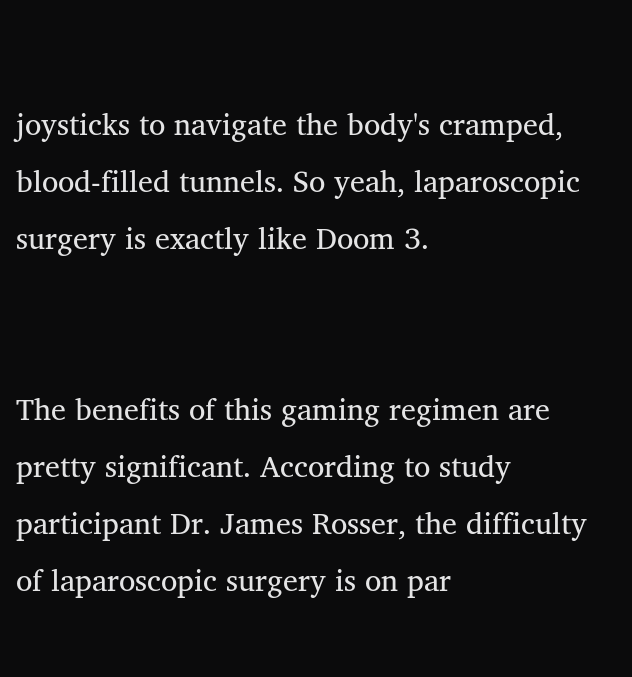joysticks to navigate the body's cramped, blood-filled tunnels. So yeah, laparoscopic surgery is exactly like Doom 3.


The benefits of this gaming regimen are pretty significant. According to study participant Dr. James Rosser, the difficulty of laparoscopic surgery is on par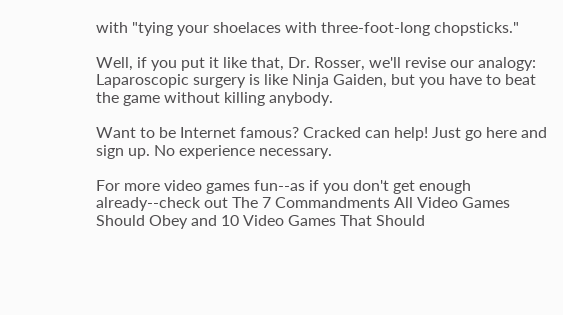with "tying your shoelaces with three-foot-long chopsticks."

Well, if you put it like that, Dr. Rosser, we'll revise our analogy: Laparoscopic surgery is like Ninja Gaiden, but you have to beat the game without killing anybody.

Want to be Internet famous? Cracked can help! Just go here and sign up. No experience necessary.

For more video games fun--as if you don't get enough already--check out The 7 Commandments All Video Games Should Obey and 10 Video Games That Should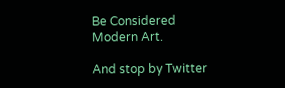Be Considered Modern Art.

And stop by Twitter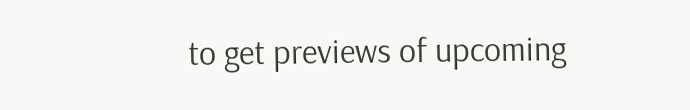to get previews of upcoming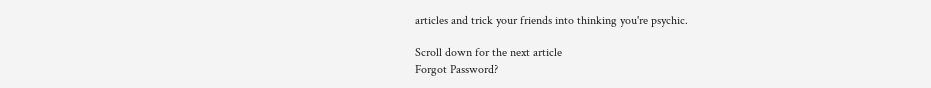articles and trick your friends into thinking you're psychic.

Scroll down for the next article
Forgot Password?